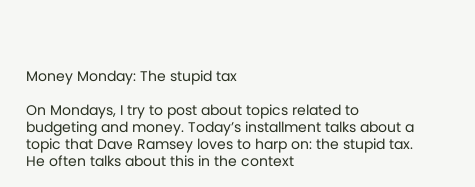Money Monday: The stupid tax

On Mondays, I try to post about topics related to budgeting and money. Today’s installment talks about a topic that Dave Ramsey loves to harp on: the stupid tax.  He often talks about this in the context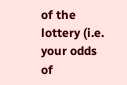of the lottery (i.e. your odds of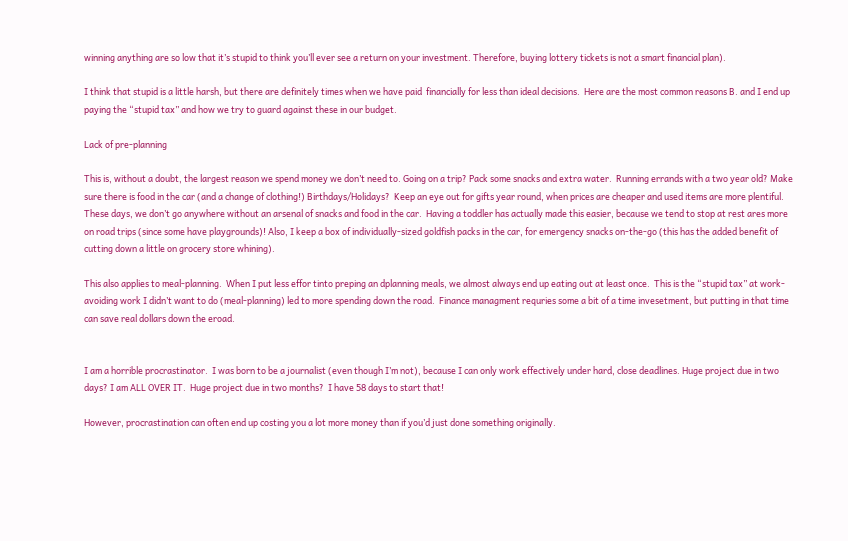winning anything are so low that it’s stupid to think you’ll ever see a return on your investment. Therefore, buying lottery tickets is not a smart financial plan).

I think that stupid is a little harsh, but there are definitely times when we have paid  financially for less than ideal decisions.  Here are the most common reasons B. and I end up paying the “stupid tax” and how we try to guard against these in our budget.

Lack of pre-planning

This is, without a doubt, the largest reason we spend money we don’t need to. Going on a trip? Pack some snacks and extra water.  Running errands with a two year old? Make sure there is food in the car (and a change of clothing!) Birthdays/Holidays?  Keep an eye out for gifts year round, when prices are cheaper and used items are more plentiful. These days, we don’t go anywhere without an arsenal of snacks and food in the car.  Having a toddler has actually made this easier, because we tend to stop at rest ares more on road trips (since some have playgrounds)! Also, I keep a box of individually-sized goldfish packs in the car, for emergency snacks on-the-go (this has the added benefit of cutting down a little on grocery store whining).

This also applies to meal-planning.  When I put less effor tinto preping an dplanning meals, we almost always end up eating out at least once.  This is the “stupid tax” at work- avoiding work I didn’t want to do (meal-planning) led to more spending down the road.  Finance managment requries some a bit of a time invesetment, but putting in that time can save real dollars down the eroad.


I am a horrible procrastinator.  I was born to be a journalist (even though I’m not), because I can only work effectively under hard, close deadlines. Huge project due in two days? I am ALL OVER IT.  Huge project due in two months?  I have 58 days to start that!

However, procrastination can often end up costing you a lot more money than if you’d just done something originally.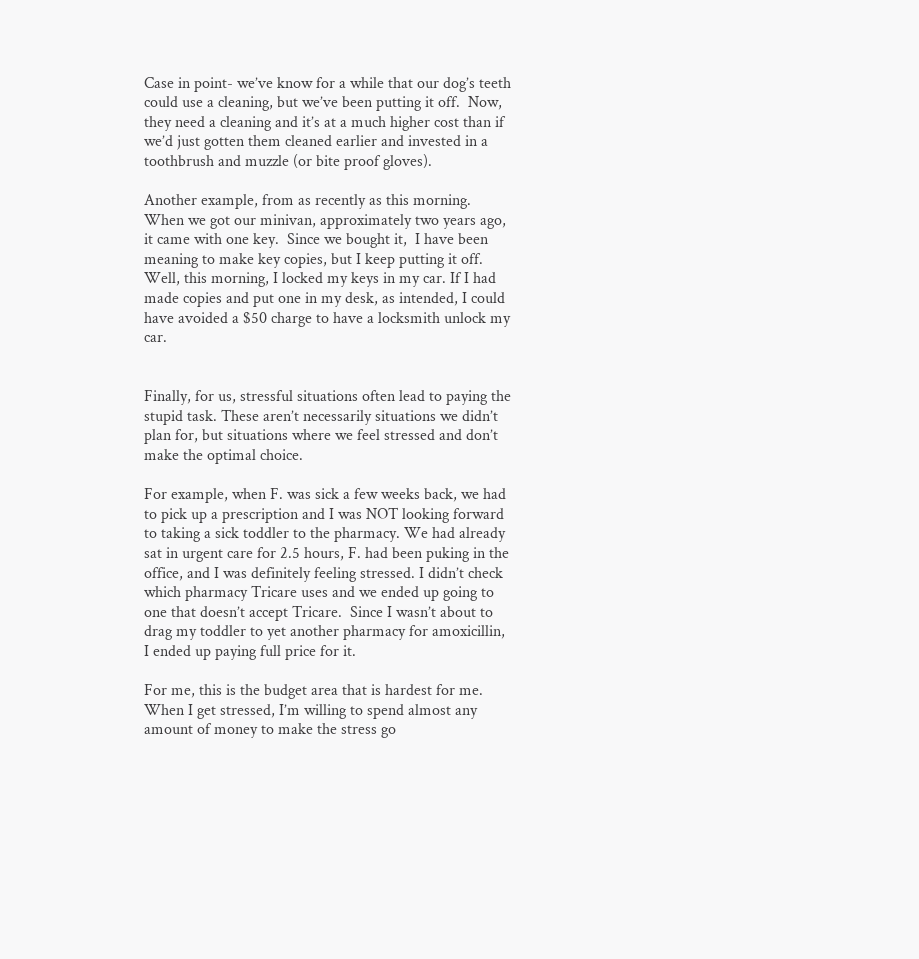Case in point- we’ve know for a while that our dog’s teeth could use a cleaning, but we’ve been putting it off.  Now, they need a cleaning and it’s at a much higher cost than if we’d just gotten them cleaned earlier and invested in a toothbrush and muzzle (or bite proof gloves).

Another example, from as recently as this morning. When we got our minivan, approximately two years ago, it came with one key.  Since we bought it,  I have been meaning to make key copies, but I keep putting it off. Well, this morning, I locked my keys in my car. If I had made copies and put one in my desk, as intended, I could have avoided a $50 charge to have a locksmith unlock my car.


Finally, for us, stressful situations often lead to paying the stupid task. These aren’t necessarily situations we didn’t plan for, but situations where we feel stressed and don’t make the optimal choice.

For example, when F. was sick a few weeks back, we had to pick up a prescription and I was NOT looking forward to taking a sick toddler to the pharmacy. We had already sat in urgent care for 2.5 hours, F. had been puking in the office, and I was definitely feeling stressed. I didn’t check which pharmacy Tricare uses and we ended up going to one that doesn’t accept Tricare.  Since I wasn’t about to drag my toddler to yet another pharmacy for amoxicillin, I ended up paying full price for it.

For me, this is the budget area that is hardest for me.  When I get stressed, I’m willing to spend almost any amount of money to make the stress go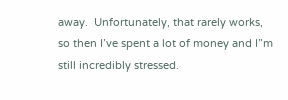away.  Unfortunately, that rarely works, so then I’ve spent a lot of money and I”m still incredibly stressed.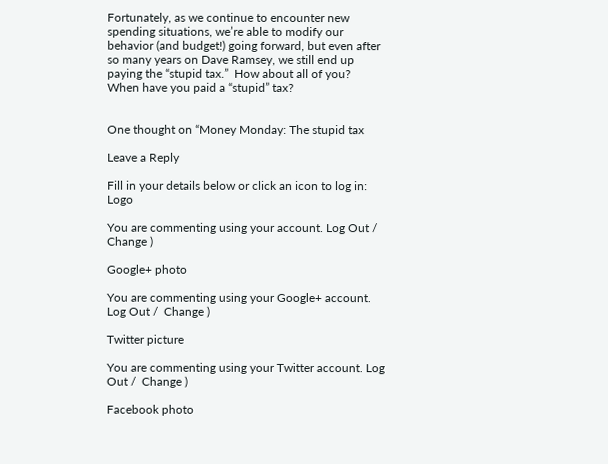Fortunately, as we continue to encounter new spending situations, we’re able to modify our behavior (and budget!) going forward, but even after so many years on Dave Ramsey, we still end up paying the “stupid tax.”  How about all of you?  When have you paid a “stupid” tax?


One thought on “Money Monday: The stupid tax

Leave a Reply

Fill in your details below or click an icon to log in: Logo

You are commenting using your account. Log Out /  Change )

Google+ photo

You are commenting using your Google+ account. Log Out /  Change )

Twitter picture

You are commenting using your Twitter account. Log Out /  Change )

Facebook photo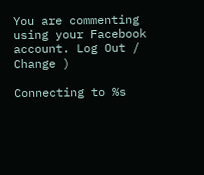You are commenting using your Facebook account. Log Out /  Change )

Connecting to %s